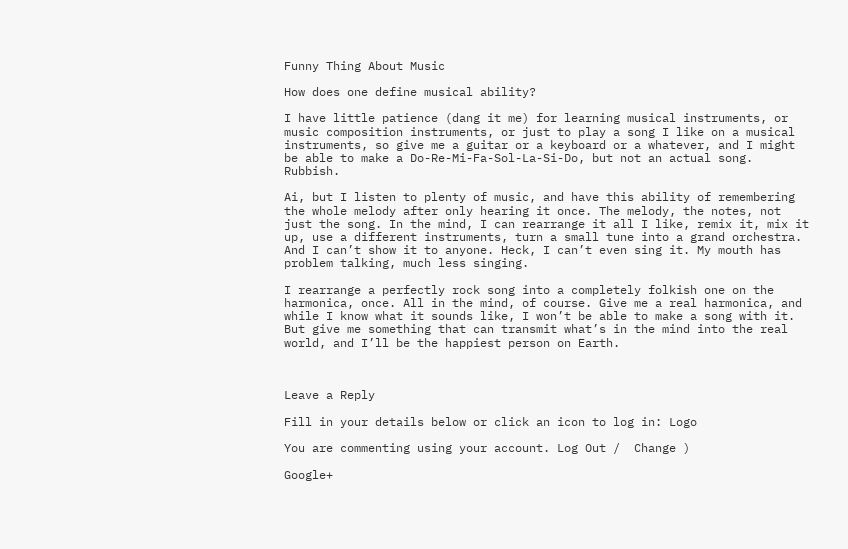Funny Thing About Music

How does one define musical ability?

I have little patience (dang it me) for learning musical instruments, or music composition instruments, or just to play a song I like on a musical instruments, so give me a guitar or a keyboard or a whatever, and I might be able to make a Do-Re-Mi-Fa-Sol-La-Si-Do, but not an actual song. Rubbish.

Ai, but I listen to plenty of music, and have this ability of remembering the whole melody after only hearing it once. The melody, the notes, not just the song. In the mind, I can rearrange it all I like, remix it, mix it up, use a different instruments, turn a small tune into a grand orchestra. And I can’t show it to anyone. Heck, I can’t even sing it. My mouth has problem talking, much less singing.

I rearrange a perfectly rock song into a completely folkish one on the harmonica, once. All in the mind, of course. Give me a real harmonica, and while I know what it sounds like, I won’t be able to make a song with it. But give me something that can transmit what’s in the mind into the real world, and I’ll be the happiest person on Earth.



Leave a Reply

Fill in your details below or click an icon to log in: Logo

You are commenting using your account. Log Out /  Change )

Google+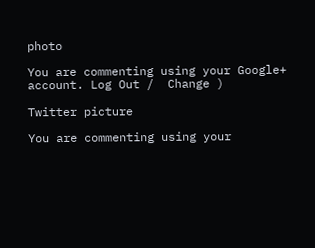photo

You are commenting using your Google+ account. Log Out /  Change )

Twitter picture

You are commenting using your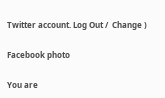Twitter account. Log Out /  Change )

Facebook photo

You are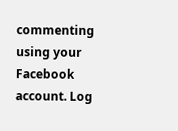commenting using your Facebook account. Log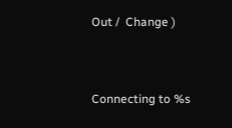Out /  Change )


Connecting to %s